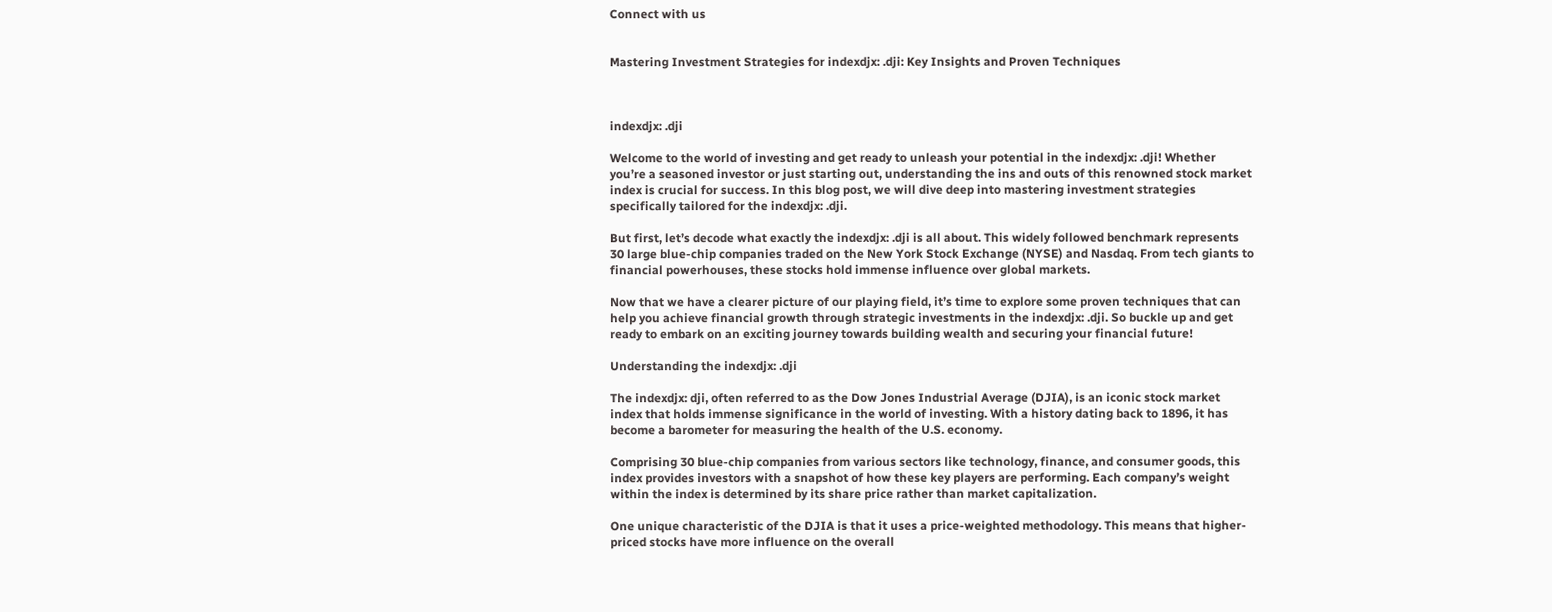Connect with us


Mastering Investment Strategies for indexdjx: .dji: Key Insights and Proven Techniques



indexdjx: .dji

Welcome to the world of investing and get ready to unleash your potential in the indexdjx: .dji! Whether you’re a seasoned investor or just starting out, understanding the ins and outs of this renowned stock market index is crucial for success. In this blog post, we will dive deep into mastering investment strategies specifically tailored for the indexdjx: .dji.

But first, let’s decode what exactly the indexdjx: .dji is all about. This widely followed benchmark represents 30 large blue-chip companies traded on the New York Stock Exchange (NYSE) and Nasdaq. From tech giants to financial powerhouses, these stocks hold immense influence over global markets.

Now that we have a clearer picture of our playing field, it’s time to explore some proven techniques that can help you achieve financial growth through strategic investments in the indexdjx: .dji. So buckle up and get ready to embark on an exciting journey towards building wealth and securing your financial future!

Understanding the indexdjx: .dji

The indexdjx: dji, often referred to as the Dow Jones Industrial Average (DJIA), is an iconic stock market index that holds immense significance in the world of investing. With a history dating back to 1896, it has become a barometer for measuring the health of the U.S. economy.

Comprising 30 blue-chip companies from various sectors like technology, finance, and consumer goods, this index provides investors with a snapshot of how these key players are performing. Each company’s weight within the index is determined by its share price rather than market capitalization.

One unique characteristic of the DJIA is that it uses a price-weighted methodology. This means that higher-priced stocks have more influence on the overall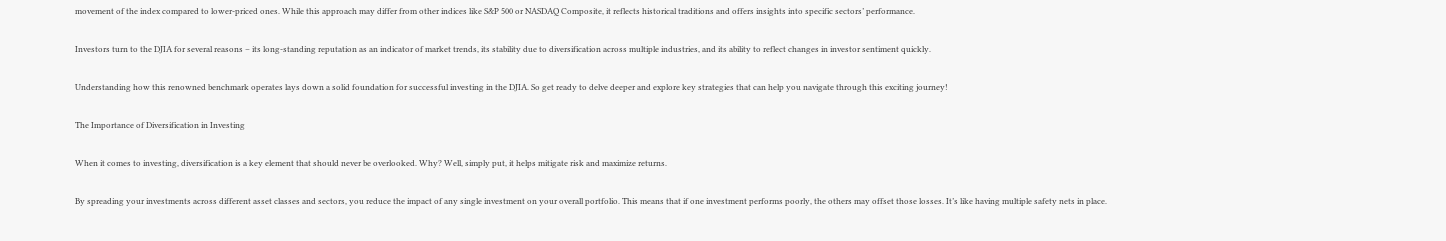movement of the index compared to lower-priced ones. While this approach may differ from other indices like S&P 500 or NASDAQ Composite, it reflects historical traditions and offers insights into specific sectors’ performance.

Investors turn to the DJIA for several reasons – its long-standing reputation as an indicator of market trends, its stability due to diversification across multiple industries, and its ability to reflect changes in investor sentiment quickly.

Understanding how this renowned benchmark operates lays down a solid foundation for successful investing in the DJIA. So get ready to delve deeper and explore key strategies that can help you navigate through this exciting journey!

The Importance of Diversification in Investing

When it comes to investing, diversification is a key element that should never be overlooked. Why? Well, simply put, it helps mitigate risk and maximize returns.

By spreading your investments across different asset classes and sectors, you reduce the impact of any single investment on your overall portfolio. This means that if one investment performs poorly, the others may offset those losses. It’s like having multiple safety nets in place.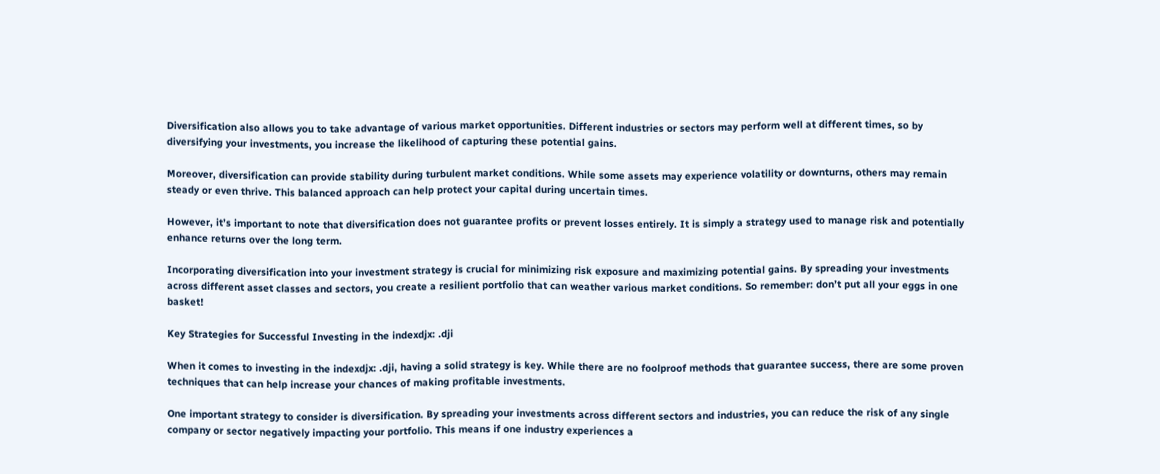Diversification also allows you to take advantage of various market opportunities. Different industries or sectors may perform well at different times, so by diversifying your investments, you increase the likelihood of capturing these potential gains.

Moreover, diversification can provide stability during turbulent market conditions. While some assets may experience volatility or downturns, others may remain steady or even thrive. This balanced approach can help protect your capital during uncertain times.

However, it’s important to note that diversification does not guarantee profits or prevent losses entirely. It is simply a strategy used to manage risk and potentially enhance returns over the long term.

Incorporating diversification into your investment strategy is crucial for minimizing risk exposure and maximizing potential gains. By spreading your investments across different asset classes and sectors, you create a resilient portfolio that can weather various market conditions. So remember: don’t put all your eggs in one basket!

Key Strategies for Successful Investing in the indexdjx: .dji

When it comes to investing in the indexdjx: .dji, having a solid strategy is key. While there are no foolproof methods that guarantee success, there are some proven techniques that can help increase your chances of making profitable investments.

One important strategy to consider is diversification. By spreading your investments across different sectors and industries, you can reduce the risk of any single company or sector negatively impacting your portfolio. This means if one industry experiences a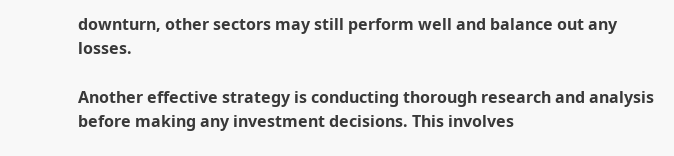downturn, other sectors may still perform well and balance out any losses.

Another effective strategy is conducting thorough research and analysis before making any investment decisions. This involves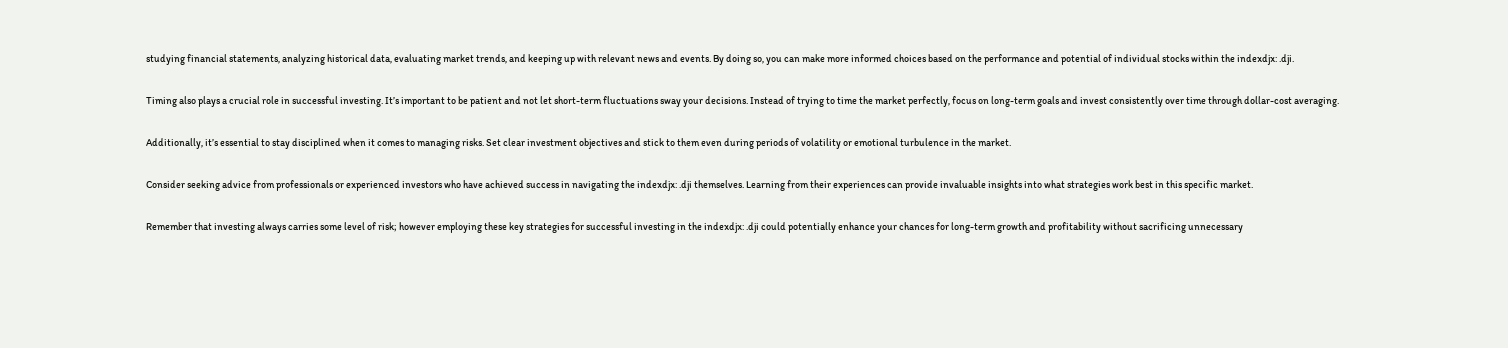studying financial statements, analyzing historical data, evaluating market trends, and keeping up with relevant news and events. By doing so, you can make more informed choices based on the performance and potential of individual stocks within the indexdjx: .dji.

Timing also plays a crucial role in successful investing. It’s important to be patient and not let short-term fluctuations sway your decisions. Instead of trying to time the market perfectly, focus on long-term goals and invest consistently over time through dollar-cost averaging.

Additionally, it’s essential to stay disciplined when it comes to managing risks. Set clear investment objectives and stick to them even during periods of volatility or emotional turbulence in the market.

Consider seeking advice from professionals or experienced investors who have achieved success in navigating the indexdjx: .dji themselves. Learning from their experiences can provide invaluable insights into what strategies work best in this specific market.

Remember that investing always carries some level of risk; however employing these key strategies for successful investing in the indexdjx: .dji could potentially enhance your chances for long-term growth and profitability without sacrificing unnecessary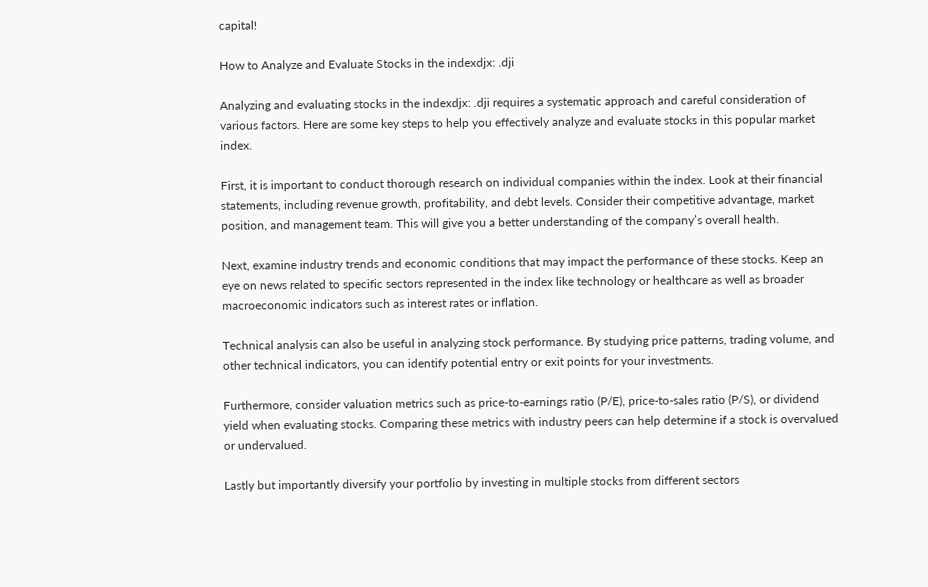capital!

How to Analyze and Evaluate Stocks in the indexdjx: .dji

Analyzing and evaluating stocks in the indexdjx: .dji requires a systematic approach and careful consideration of various factors. Here are some key steps to help you effectively analyze and evaluate stocks in this popular market index.

First, it is important to conduct thorough research on individual companies within the index. Look at their financial statements, including revenue growth, profitability, and debt levels. Consider their competitive advantage, market position, and management team. This will give you a better understanding of the company’s overall health.

Next, examine industry trends and economic conditions that may impact the performance of these stocks. Keep an eye on news related to specific sectors represented in the index like technology or healthcare as well as broader macroeconomic indicators such as interest rates or inflation.

Technical analysis can also be useful in analyzing stock performance. By studying price patterns, trading volume, and other technical indicators, you can identify potential entry or exit points for your investments.

Furthermore, consider valuation metrics such as price-to-earnings ratio (P/E), price-to-sales ratio (P/S), or dividend yield when evaluating stocks. Comparing these metrics with industry peers can help determine if a stock is overvalued or undervalued.

Lastly but importantly diversify your portfolio by investing in multiple stocks from different sectors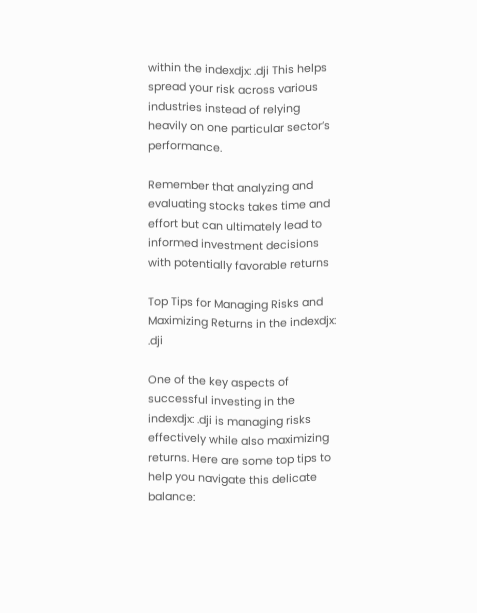within the indexdjx: .dji This helps spread your risk across various industries instead of relying heavily on one particular sector’s performance.

Remember that analyzing and evaluating stocks takes time and effort but can ultimately lead to informed investment decisions with potentially favorable returns

Top Tips for Managing Risks and Maximizing Returns in the indexdjx: .dji

One of the key aspects of successful investing in the indexdjx: .dji is managing risks effectively while also maximizing returns. Here are some top tips to help you navigate this delicate balance: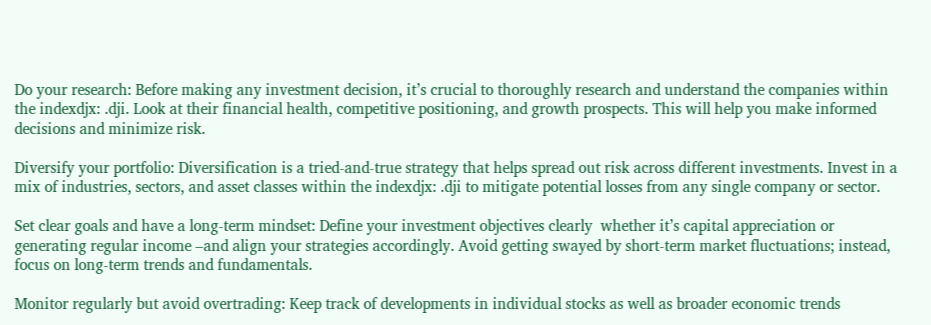Do your research: Before making any investment decision, it’s crucial to thoroughly research and understand the companies within the indexdjx: .dji. Look at their financial health, competitive positioning, and growth prospects. This will help you make informed decisions and minimize risk.

Diversify your portfolio: Diversification is a tried-and-true strategy that helps spread out risk across different investments. Invest in a mix of industries, sectors, and asset classes within the indexdjx: .dji to mitigate potential losses from any single company or sector.

Set clear goals and have a long-term mindset: Define your investment objectives clearly  whether it’s capital appreciation or generating regular income –and align your strategies accordingly. Avoid getting swayed by short-term market fluctuations; instead, focus on long-term trends and fundamentals.

Monitor regularly but avoid overtrading: Keep track of developments in individual stocks as well as broader economic trends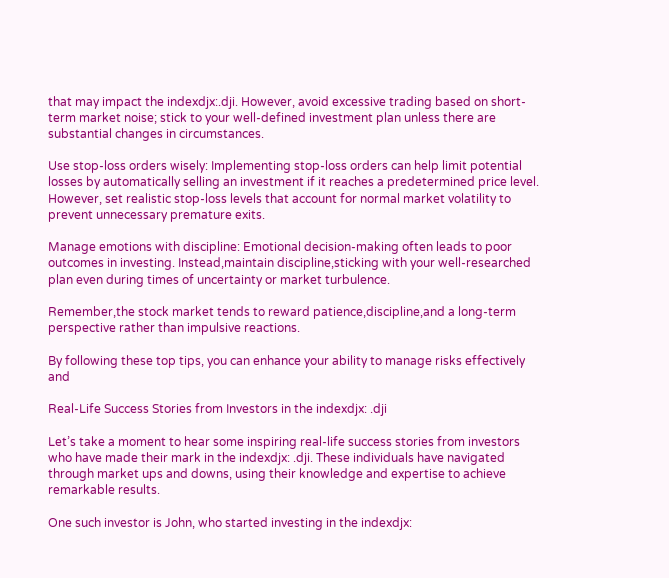that may impact the indexdjx:.dji. However, avoid excessive trading based on short-term market noise; stick to your well-defined investment plan unless there are substantial changes in circumstances.

Use stop-loss orders wisely: Implementing stop-loss orders can help limit potential losses by automatically selling an investment if it reaches a predetermined price level. However, set realistic stop-loss levels that account for normal market volatility to prevent unnecessary premature exits.

Manage emotions with discipline: Emotional decision-making often leads to poor outcomes in investing. Instead,maintain discipline,sticking with your well-researched plan even during times of uncertainty or market turbulence.

Remember,the stock market tends to reward patience,discipline,and a long-term perspective rather than impulsive reactions.

By following these top tips, you can enhance your ability to manage risks effectively and

Real-Life Success Stories from Investors in the indexdjx: .dji

Let’s take a moment to hear some inspiring real-life success stories from investors who have made their mark in the indexdjx: .dji. These individuals have navigated through market ups and downs, using their knowledge and expertise to achieve remarkable results.

One such investor is John, who started investing in the indexdjx: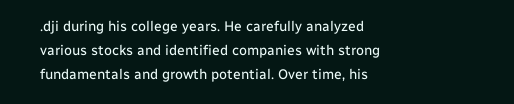.dji during his college years. He carefully analyzed various stocks and identified companies with strong fundamentals and growth potential. Over time, his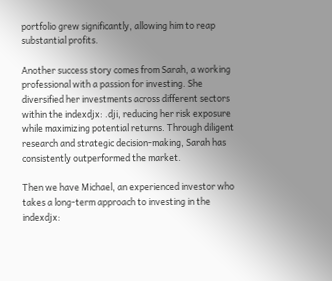portfolio grew significantly, allowing him to reap substantial profits.

Another success story comes from Sarah, a working professional with a passion for investing. She diversified her investments across different sectors within the indexdjx: .dji, reducing her risk exposure while maximizing potential returns. Through diligent research and strategic decision-making, Sarah has consistently outperformed the market.

Then we have Michael, an experienced investor who takes a long-term approach to investing in the indexdjx: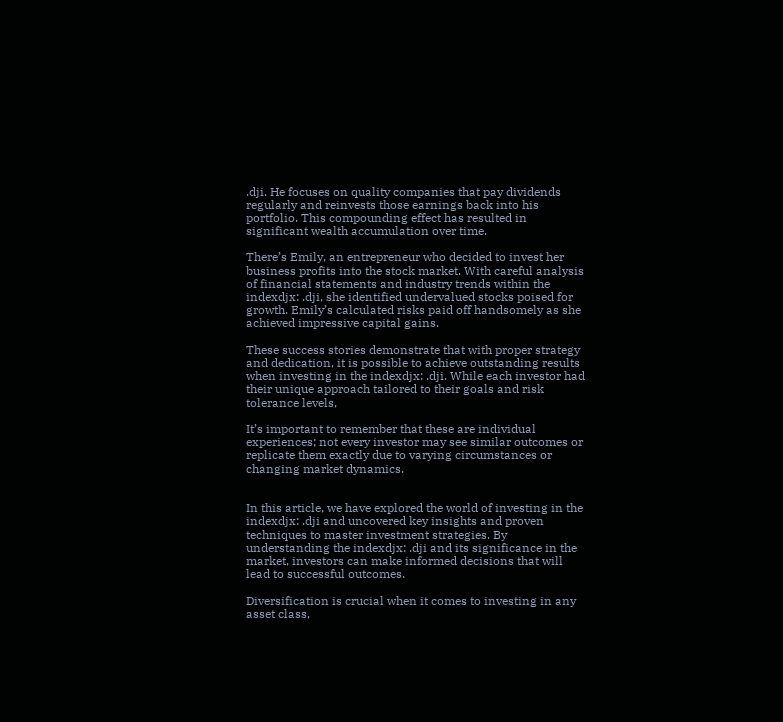.dji. He focuses on quality companies that pay dividends regularly and reinvests those earnings back into his portfolio. This compounding effect has resulted in significant wealth accumulation over time.

There’s Emily, an entrepreneur who decided to invest her business profits into the stock market. With careful analysis of financial statements and industry trends within the indexdjx: .dji, she identified undervalued stocks poised for growth. Emily’s calculated risks paid off handsomely as she achieved impressive capital gains.

These success stories demonstrate that with proper strategy and dedication, it is possible to achieve outstanding results when investing in the indexdjx: .dji. While each investor had their unique approach tailored to their goals and risk tolerance levels,

It’s important to remember that these are individual experiences; not every investor may see similar outcomes or replicate them exactly due to varying circumstances or changing market dynamics.


In this article, we have explored the world of investing in the indexdjx: .dji and uncovered key insights and proven techniques to master investment strategies. By understanding the indexdjx: .dji and its significance in the market, investors can make informed decisions that will lead to successful outcomes.

Diversification is crucial when it comes to investing in any asset class,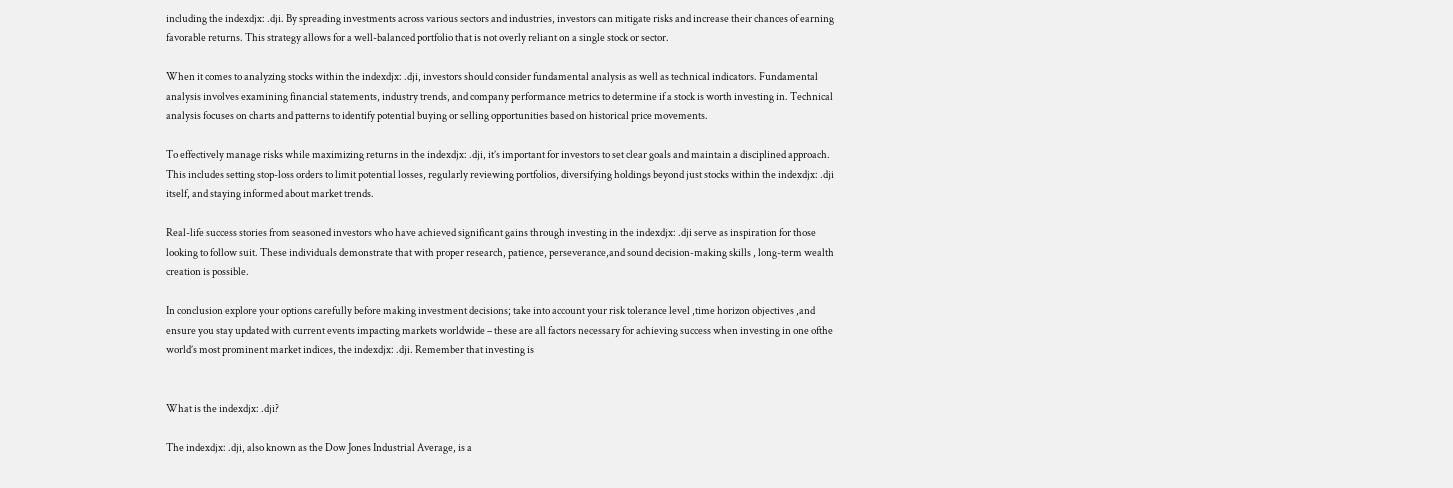including the indexdjx: .dji. By spreading investments across various sectors and industries, investors can mitigate risks and increase their chances of earning favorable returns. This strategy allows for a well-balanced portfolio that is not overly reliant on a single stock or sector.

When it comes to analyzing stocks within the indexdjx: .dji, investors should consider fundamental analysis as well as technical indicators. Fundamental analysis involves examining financial statements, industry trends, and company performance metrics to determine if a stock is worth investing in. Technical analysis focuses on charts and patterns to identify potential buying or selling opportunities based on historical price movements.

To effectively manage risks while maximizing returns in the indexdjx: .dji, it’s important for investors to set clear goals and maintain a disciplined approach. This includes setting stop-loss orders to limit potential losses, regularly reviewing portfolios, diversifying holdings beyond just stocks within the indexdjx: .dji itself, and staying informed about market trends.

Real-life success stories from seasoned investors who have achieved significant gains through investing in the indexdjx: .dji serve as inspiration for those looking to follow suit. These individuals demonstrate that with proper research, patience, perseverance,and sound decision-making skills , long-term wealth creation is possible.

In conclusion explore your options carefully before making investment decisions; take into account your risk tolerance level ,time horizon objectives ,and ensure you stay updated with current events impacting markets worldwide – these are all factors necessary for achieving success when investing in one ofthe world’s most prominent market indices, the indexdjx: .dji. Remember that investing is


What is the indexdjx: .dji?

The indexdjx: .dji, also known as the Dow Jones Industrial Average, is a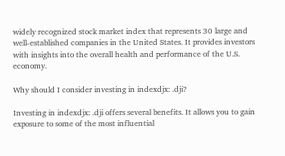widely recognized stock market index that represents 30 large and well-established companies in the United States. It provides investors with insights into the overall health and performance of the U.S. economy.

Why should I consider investing in indexdjx: .dji?

Investing in indexdjx: .dji offers several benefits. It allows you to gain exposure to some of the most influential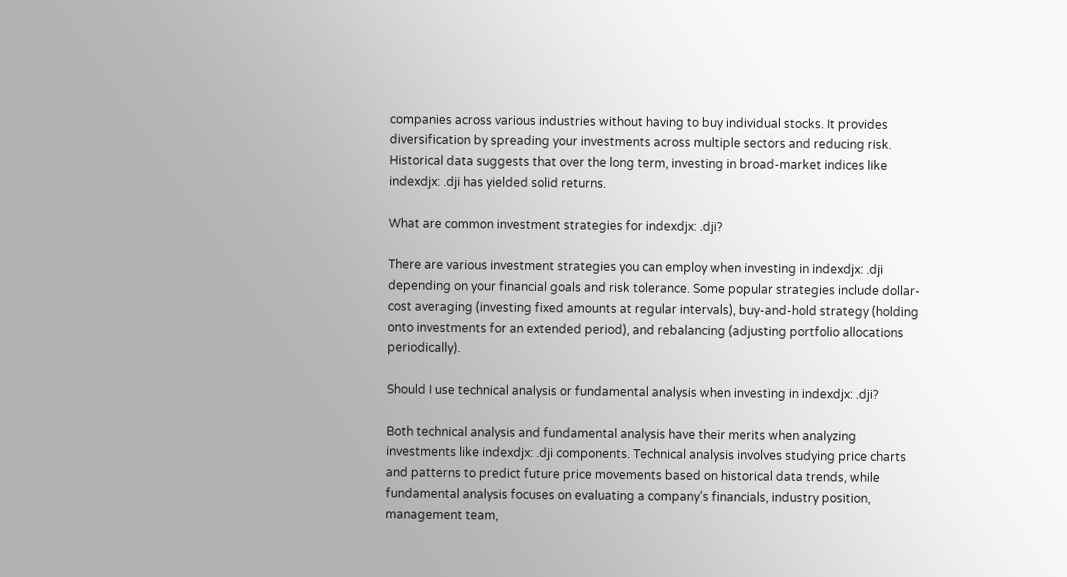companies across various industries without having to buy individual stocks. It provides diversification by spreading your investments across multiple sectors and reducing risk. Historical data suggests that over the long term, investing in broad-market indices like indexdjx: .dji has yielded solid returns.

What are common investment strategies for indexdjx: .dji?

There are various investment strategies you can employ when investing in indexdjx: .dji depending on your financial goals and risk tolerance. Some popular strategies include dollar-cost averaging (investing fixed amounts at regular intervals), buy-and-hold strategy (holding onto investments for an extended period), and rebalancing (adjusting portfolio allocations periodically).

Should I use technical analysis or fundamental analysis when investing in indexdjx: .dji?

Both technical analysis and fundamental analysis have their merits when analyzing investments like indexdjx: .dji components. Technical analysis involves studying price charts and patterns to predict future price movements based on historical data trends, while fundamental analysis focuses on evaluating a company’s financials, industry position, management team,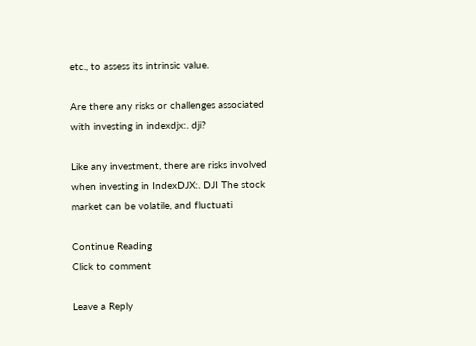etc., to assess its intrinsic value.

Are there any risks or challenges associated with investing in indexdjx:. dji?

Like any investment, there are risks involved when investing in IndexDJX:. DJI The stock market can be volatile, and fluctuati

Continue Reading
Click to comment

Leave a Reply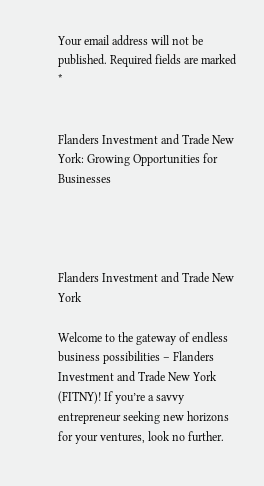Your email address will not be published. Required fields are marked *


Flanders Investment and Trade New York: Growing Opportunities for Businesses




Flanders Investment and Trade New York

Welcome to the gateway of endless business possibilities – Flanders Investment and Trade New York (FITNY)! If you’re a savvy entrepreneur seeking new horizons for your ventures, look no further.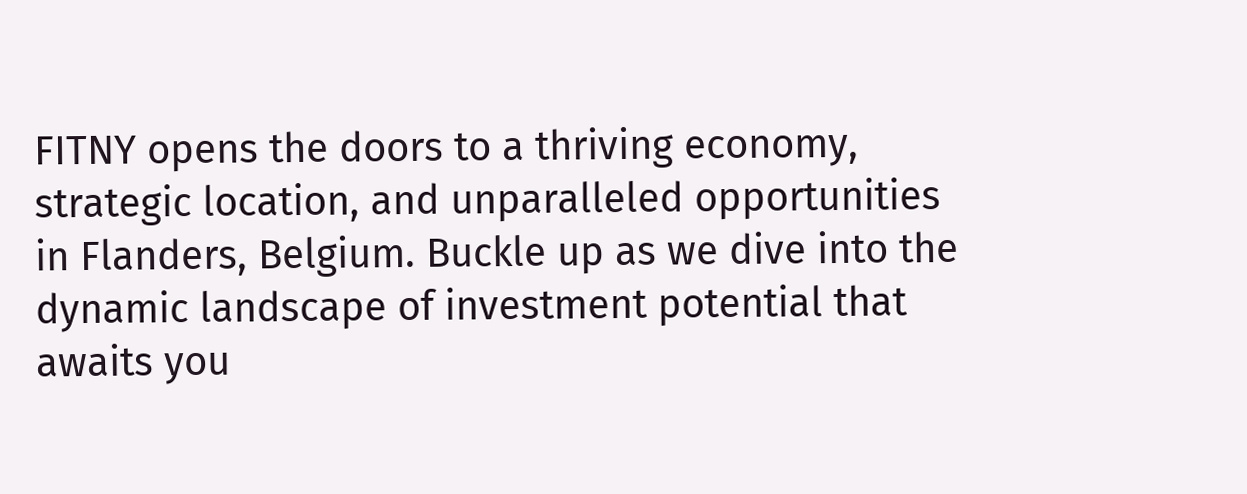FITNY opens the doors to a thriving economy, strategic location, and unparalleled opportunities in Flanders, Belgium. Buckle up as we dive into the dynamic landscape of investment potential that awaits you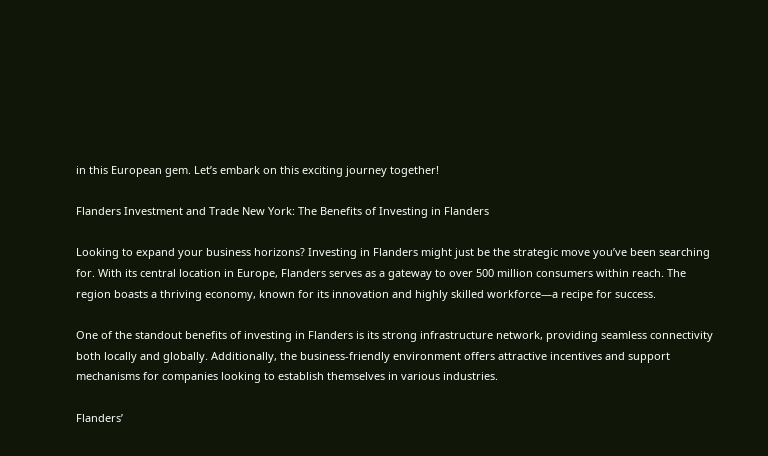in this European gem. Let’s embark on this exciting journey together!

Flanders Investment and Trade New York: The Benefits of Investing in Flanders

Looking to expand your business horizons? Investing in Flanders might just be the strategic move you’ve been searching for. With its central location in Europe, Flanders serves as a gateway to over 500 million consumers within reach. The region boasts a thriving economy, known for its innovation and highly skilled workforce—a recipe for success.

One of the standout benefits of investing in Flanders is its strong infrastructure network, providing seamless connectivity both locally and globally. Additionally, the business-friendly environment offers attractive incentives and support mechanisms for companies looking to establish themselves in various industries.

Flanders’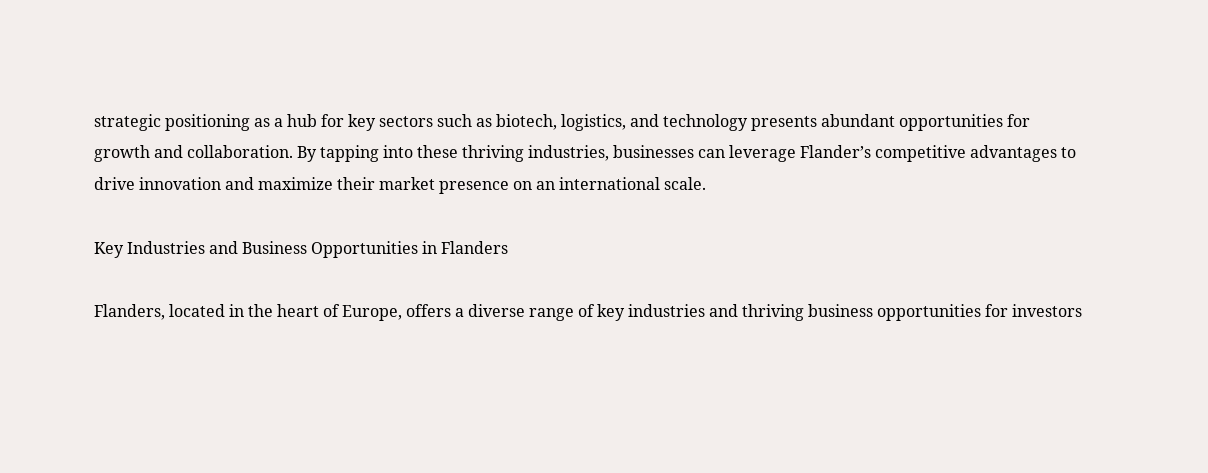strategic positioning as a hub for key sectors such as biotech, logistics, and technology presents abundant opportunities for growth and collaboration. By tapping into these thriving industries, businesses can leverage Flander’s competitive advantages to drive innovation and maximize their market presence on an international scale.

Key Industries and Business Opportunities in Flanders

Flanders, located in the heart of Europe, offers a diverse range of key industries and thriving business opportunities for investors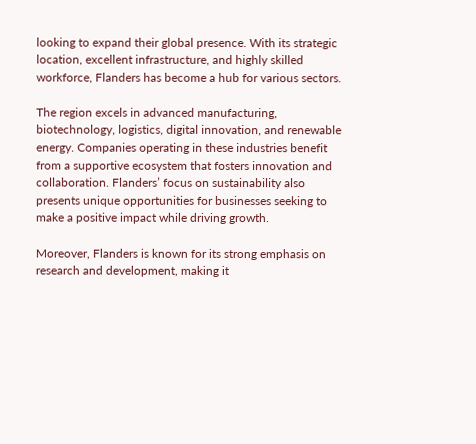looking to expand their global presence. With its strategic location, excellent infrastructure, and highly skilled workforce, Flanders has become a hub for various sectors.

The region excels in advanced manufacturing, biotechnology, logistics, digital innovation, and renewable energy. Companies operating in these industries benefit from a supportive ecosystem that fosters innovation and collaboration. Flanders’ focus on sustainability also presents unique opportunities for businesses seeking to make a positive impact while driving growth.

Moreover, Flanders is known for its strong emphasis on research and development, making it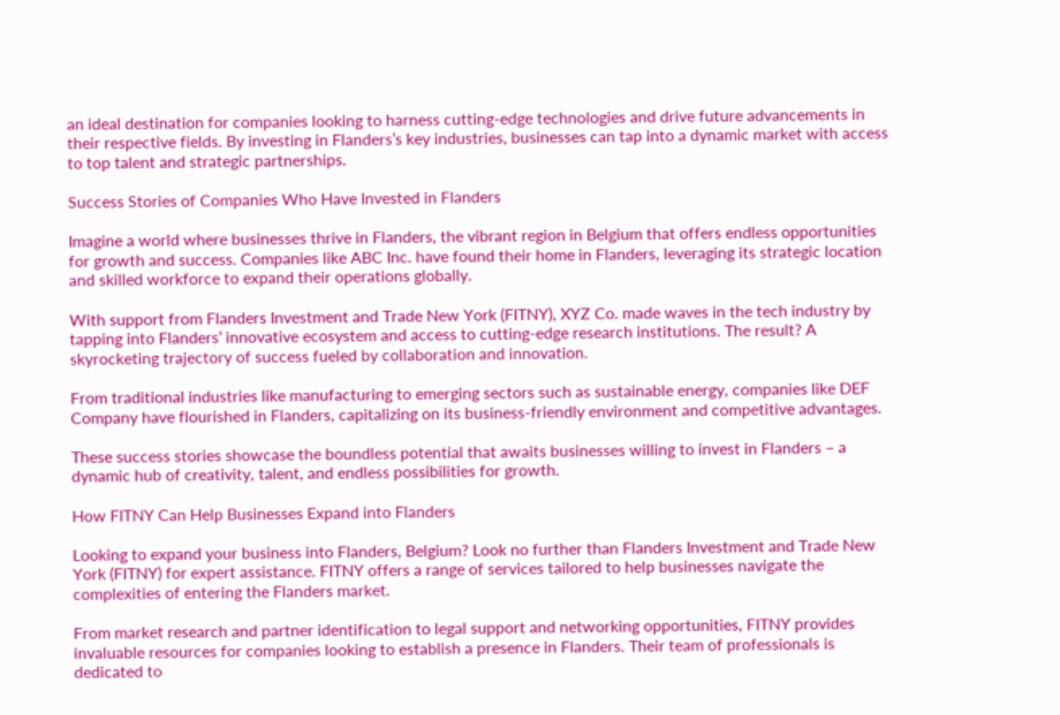an ideal destination for companies looking to harness cutting-edge technologies and drive future advancements in their respective fields. By investing in Flanders’s key industries, businesses can tap into a dynamic market with access to top talent and strategic partnerships.

Success Stories of Companies Who Have Invested in Flanders

Imagine a world where businesses thrive in Flanders, the vibrant region in Belgium that offers endless opportunities for growth and success. Companies like ABC Inc. have found their home in Flanders, leveraging its strategic location and skilled workforce to expand their operations globally.

With support from Flanders Investment and Trade New York (FITNY), XYZ Co. made waves in the tech industry by tapping into Flanders’ innovative ecosystem and access to cutting-edge research institutions. The result? A skyrocketing trajectory of success fueled by collaboration and innovation.

From traditional industries like manufacturing to emerging sectors such as sustainable energy, companies like DEF Company have flourished in Flanders, capitalizing on its business-friendly environment and competitive advantages.

These success stories showcase the boundless potential that awaits businesses willing to invest in Flanders – a dynamic hub of creativity, talent, and endless possibilities for growth.

How FITNY Can Help Businesses Expand into Flanders

Looking to expand your business into Flanders, Belgium? Look no further than Flanders Investment and Trade New York (FITNY) for expert assistance. FITNY offers a range of services tailored to help businesses navigate the complexities of entering the Flanders market.

From market research and partner identification to legal support and networking opportunities, FITNY provides invaluable resources for companies looking to establish a presence in Flanders. Their team of professionals is dedicated to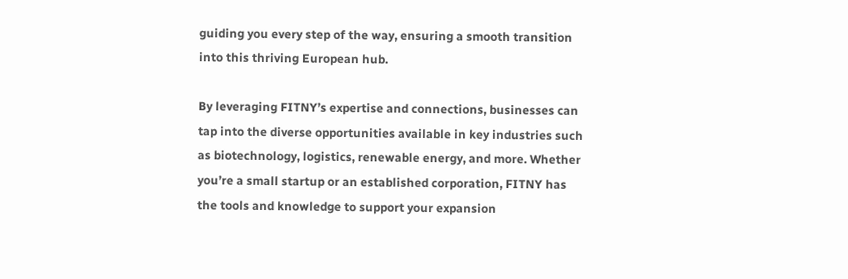guiding you every step of the way, ensuring a smooth transition into this thriving European hub.

By leveraging FITNY’s expertise and connections, businesses can tap into the diverse opportunities available in key industries such as biotechnology, logistics, renewable energy, and more. Whether you’re a small startup or an established corporation, FITNY has the tools and knowledge to support your expansion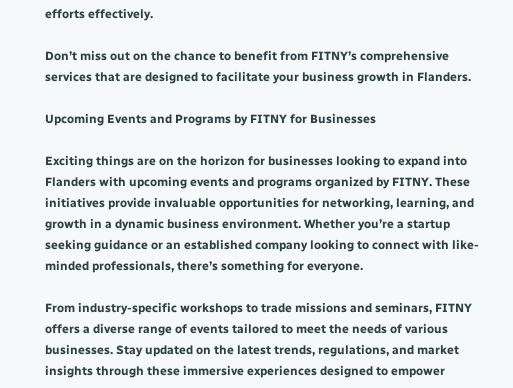efforts effectively.

Don’t miss out on the chance to benefit from FITNY’s comprehensive services that are designed to facilitate your business growth in Flanders.

Upcoming Events and Programs by FITNY for Businesses

Exciting things are on the horizon for businesses looking to expand into Flanders with upcoming events and programs organized by FITNY. These initiatives provide invaluable opportunities for networking, learning, and growth in a dynamic business environment. Whether you’re a startup seeking guidance or an established company looking to connect with like-minded professionals, there’s something for everyone.

From industry-specific workshops to trade missions and seminars, FITNY offers a diverse range of events tailored to meet the needs of various businesses. Stay updated on the latest trends, regulations, and market insights through these immersive experiences designed to empower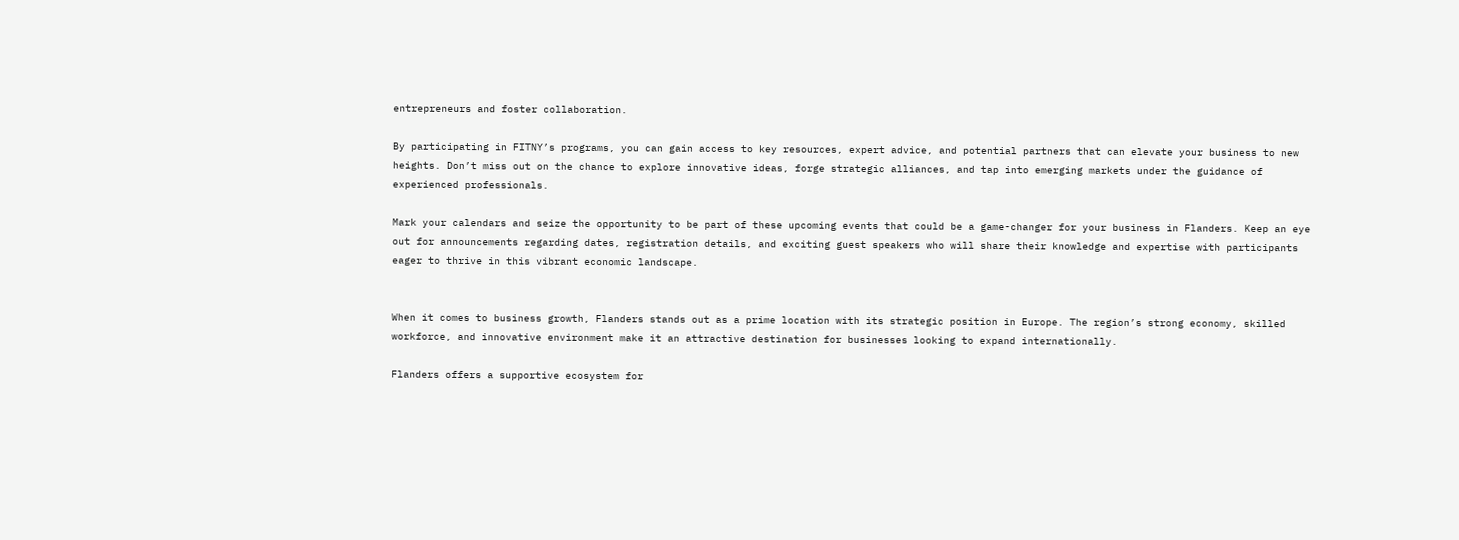entrepreneurs and foster collaboration.

By participating in FITNY’s programs, you can gain access to key resources, expert advice, and potential partners that can elevate your business to new heights. Don’t miss out on the chance to explore innovative ideas, forge strategic alliances, and tap into emerging markets under the guidance of experienced professionals.

Mark your calendars and seize the opportunity to be part of these upcoming events that could be a game-changer for your business in Flanders. Keep an eye out for announcements regarding dates, registration details, and exciting guest speakers who will share their knowledge and expertise with participants eager to thrive in this vibrant economic landscape.


When it comes to business growth, Flanders stands out as a prime location with its strategic position in Europe. The region’s strong economy, skilled workforce, and innovative environment make it an attractive destination for businesses looking to expand internationally.

Flanders offers a supportive ecosystem for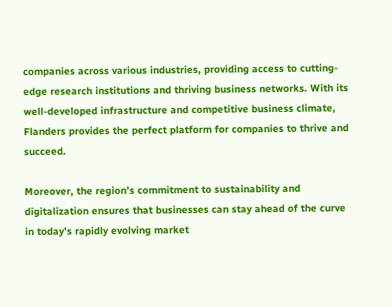companies across various industries, providing access to cutting-edge research institutions and thriving business networks. With its well-developed infrastructure and competitive business climate, Flanders provides the perfect platform for companies to thrive and succeed.

Moreover, the region’s commitment to sustainability and digitalization ensures that businesses can stay ahead of the curve in today’s rapidly evolving market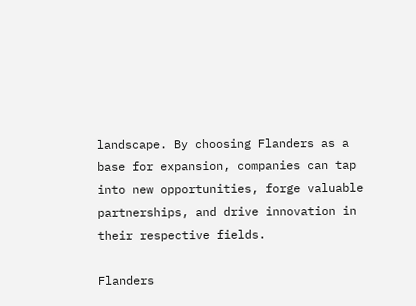landscape. By choosing Flanders as a base for expansion, companies can tap into new opportunities, forge valuable partnerships, and drive innovation in their respective fields.

Flanders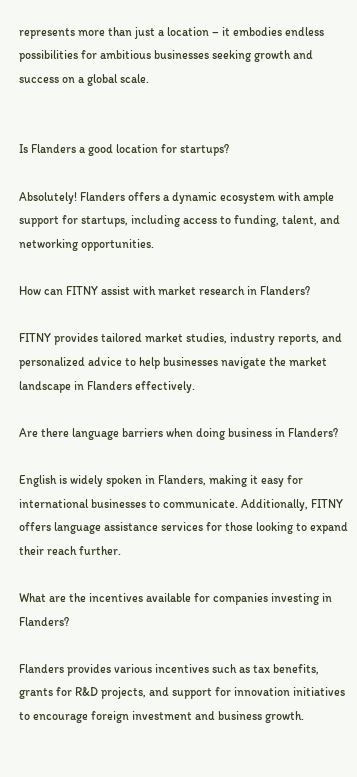represents more than just a location – it embodies endless possibilities for ambitious businesses seeking growth and success on a global scale.


Is Flanders a good location for startups?

Absolutely! Flanders offers a dynamic ecosystem with ample support for startups, including access to funding, talent, and networking opportunities.

How can FITNY assist with market research in Flanders?

FITNY provides tailored market studies, industry reports, and personalized advice to help businesses navigate the market landscape in Flanders effectively.

Are there language barriers when doing business in Flanders?

English is widely spoken in Flanders, making it easy for international businesses to communicate. Additionally, FITNY offers language assistance services for those looking to expand their reach further.

What are the incentives available for companies investing in Flanders?

Flanders provides various incentives such as tax benefits, grants for R&D projects, and support for innovation initiatives to encourage foreign investment and business growth.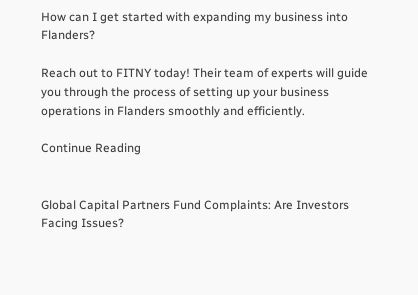How can I get started with expanding my business into Flanders?

Reach out to FITNY today! Their team of experts will guide you through the process of setting up your business operations in Flanders smoothly and efficiently.

Continue Reading


Global Capital Partners Fund Complaints: Are Investors Facing Issues?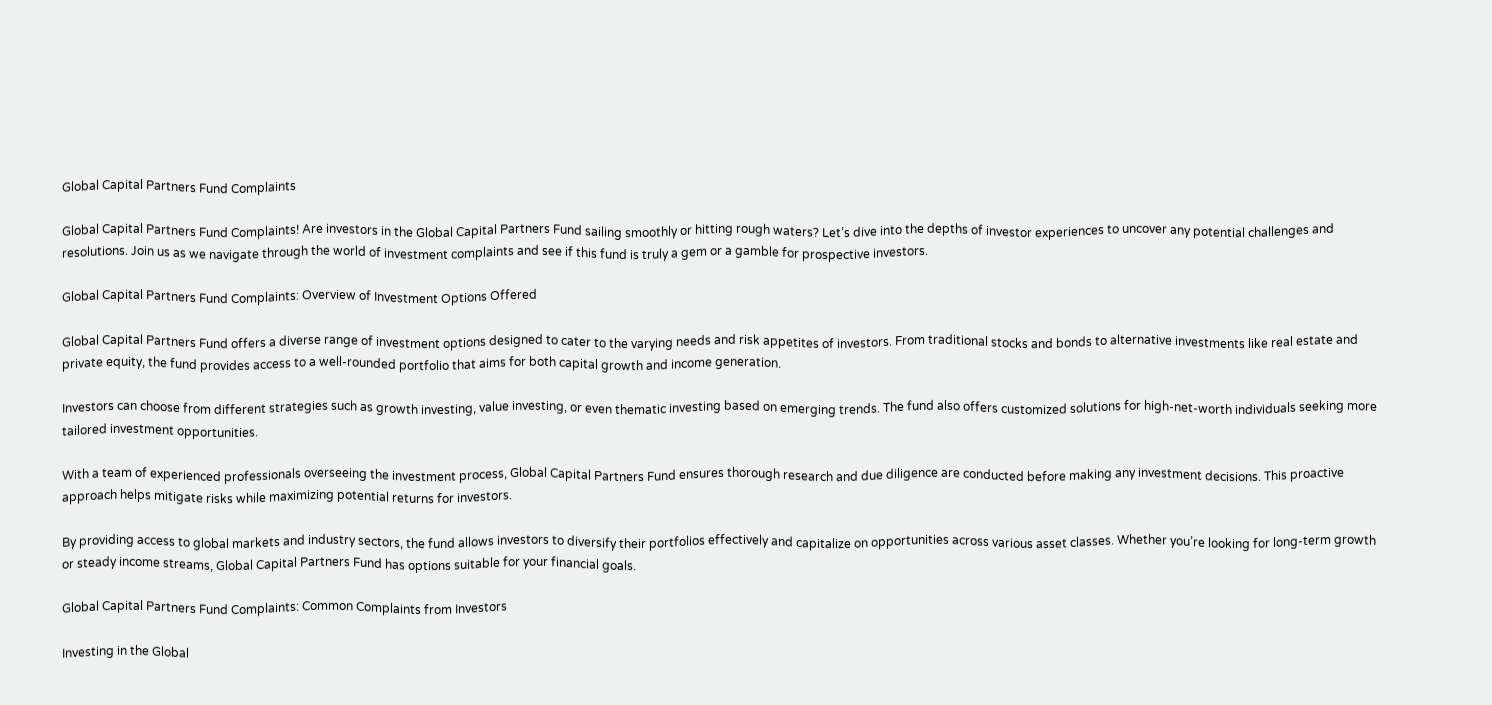Global Capital Partners Fund Complaints

Global Capital Partners Fund Complaints! Are investors in the Global Capital Partners Fund sailing smoothly or hitting rough waters? Let’s dive into the depths of investor experiences to uncover any potential challenges and resolutions. Join us as we navigate through the world of investment complaints and see if this fund is truly a gem or a gamble for prospective investors.

Global Capital Partners Fund Complaints: Overview of Investment Options Offered

Global Capital Partners Fund offers a diverse range of investment options designed to cater to the varying needs and risk appetites of investors. From traditional stocks and bonds to alternative investments like real estate and private equity, the fund provides access to a well-rounded portfolio that aims for both capital growth and income generation.

Investors can choose from different strategies such as growth investing, value investing, or even thematic investing based on emerging trends. The fund also offers customized solutions for high-net-worth individuals seeking more tailored investment opportunities.

With a team of experienced professionals overseeing the investment process, Global Capital Partners Fund ensures thorough research and due diligence are conducted before making any investment decisions. This proactive approach helps mitigate risks while maximizing potential returns for investors.

By providing access to global markets and industry sectors, the fund allows investors to diversify their portfolios effectively and capitalize on opportunities across various asset classes. Whether you’re looking for long-term growth or steady income streams, Global Capital Partners Fund has options suitable for your financial goals.

Global Capital Partners Fund Complaints: Common Complaints from Investors

Investing in the Global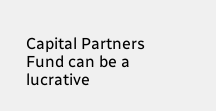Capital Partners Fund can be a lucrative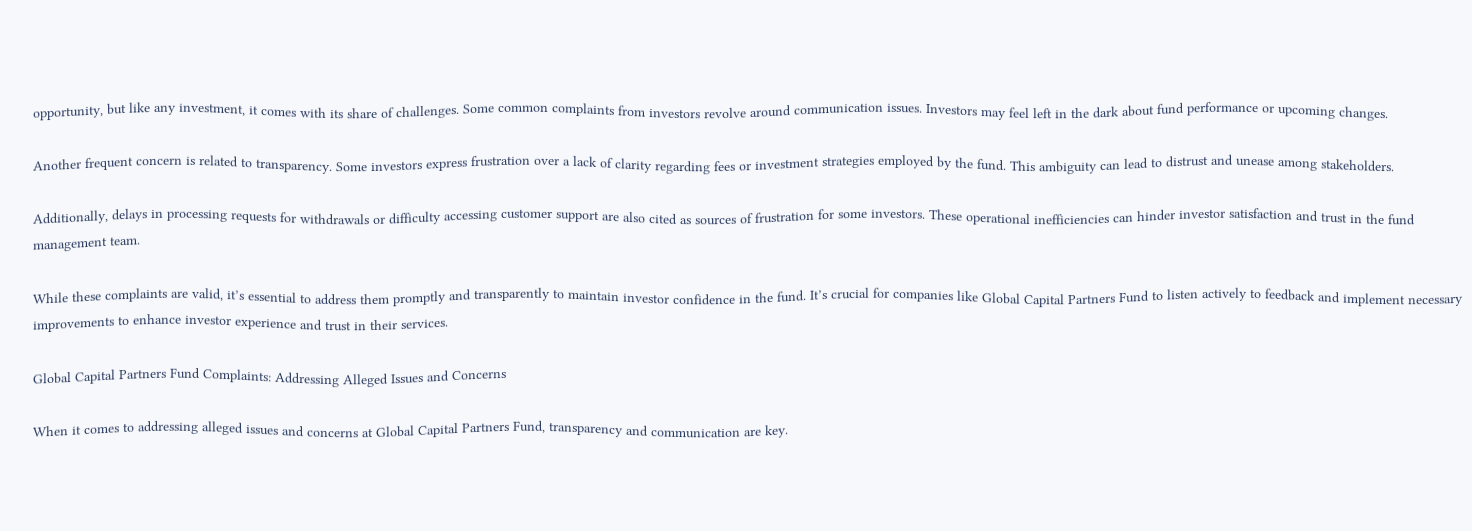opportunity, but like any investment, it comes with its share of challenges. Some common complaints from investors revolve around communication issues. Investors may feel left in the dark about fund performance or upcoming changes.

Another frequent concern is related to transparency. Some investors express frustration over a lack of clarity regarding fees or investment strategies employed by the fund. This ambiguity can lead to distrust and unease among stakeholders.

Additionally, delays in processing requests for withdrawals or difficulty accessing customer support are also cited as sources of frustration for some investors. These operational inefficiencies can hinder investor satisfaction and trust in the fund management team.

While these complaints are valid, it’s essential to address them promptly and transparently to maintain investor confidence in the fund. It’s crucial for companies like Global Capital Partners Fund to listen actively to feedback and implement necessary improvements to enhance investor experience and trust in their services.

Global Capital Partners Fund Complaints: Addressing Alleged Issues and Concerns

When it comes to addressing alleged issues and concerns at Global Capital Partners Fund, transparency and communication are key.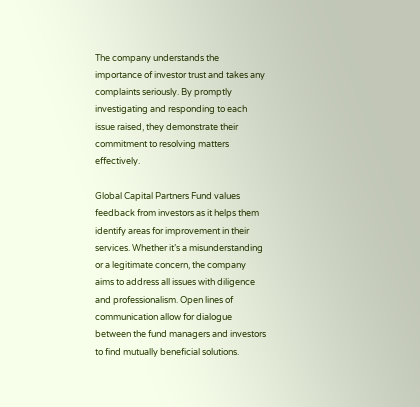The company understands the importance of investor trust and takes any complaints seriously. By promptly investigating and responding to each issue raised, they demonstrate their commitment to resolving matters effectively.

Global Capital Partners Fund values feedback from investors as it helps them identify areas for improvement in their services. Whether it’s a misunderstanding or a legitimate concern, the company aims to address all issues with diligence and professionalism. Open lines of communication allow for dialogue between the fund managers and investors to find mutually beneficial solutions.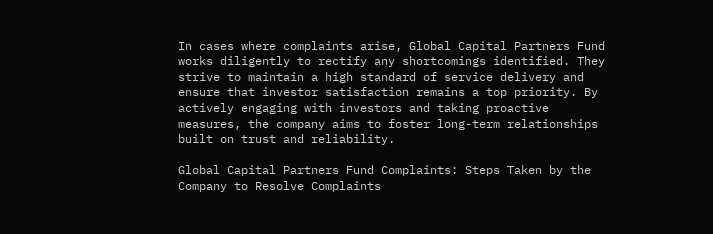In cases where complaints arise, Global Capital Partners Fund works diligently to rectify any shortcomings identified. They strive to maintain a high standard of service delivery and ensure that investor satisfaction remains a top priority. By actively engaging with investors and taking proactive measures, the company aims to foster long-term relationships built on trust and reliability.

Global Capital Partners Fund Complaints: Steps Taken by the Company to Resolve Complaints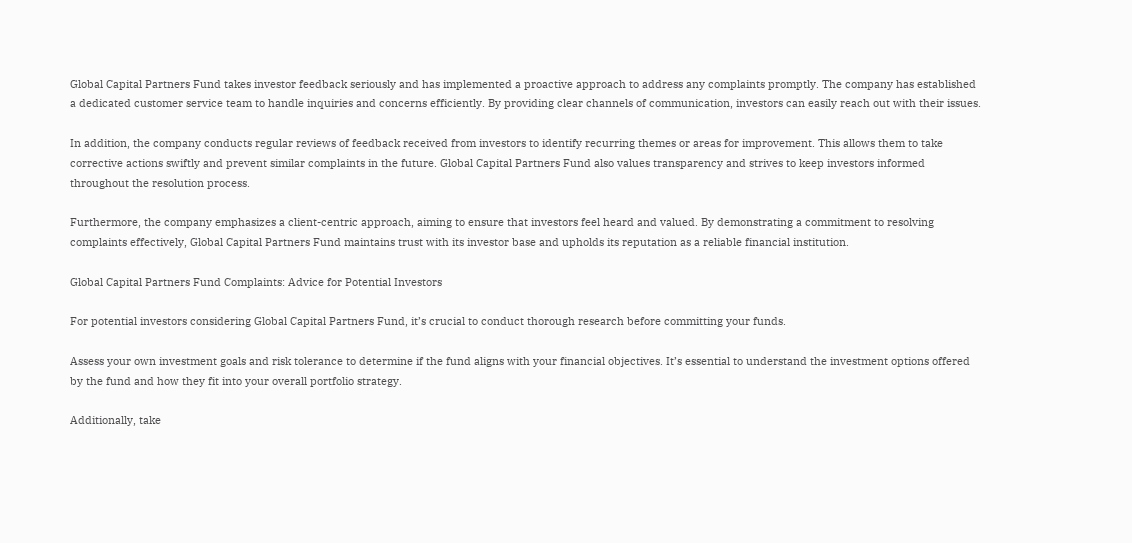Global Capital Partners Fund takes investor feedback seriously and has implemented a proactive approach to address any complaints promptly. The company has established a dedicated customer service team to handle inquiries and concerns efficiently. By providing clear channels of communication, investors can easily reach out with their issues.

In addition, the company conducts regular reviews of feedback received from investors to identify recurring themes or areas for improvement. This allows them to take corrective actions swiftly and prevent similar complaints in the future. Global Capital Partners Fund also values transparency and strives to keep investors informed throughout the resolution process.

Furthermore, the company emphasizes a client-centric approach, aiming to ensure that investors feel heard and valued. By demonstrating a commitment to resolving complaints effectively, Global Capital Partners Fund maintains trust with its investor base and upholds its reputation as a reliable financial institution.

Global Capital Partners Fund Complaints: Advice for Potential Investors

For potential investors considering Global Capital Partners Fund, it’s crucial to conduct thorough research before committing your funds.

Assess your own investment goals and risk tolerance to determine if the fund aligns with your financial objectives. It’s essential to understand the investment options offered by the fund and how they fit into your overall portfolio strategy.

Additionally, take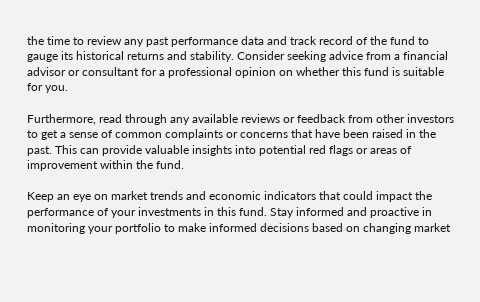the time to review any past performance data and track record of the fund to gauge its historical returns and stability. Consider seeking advice from a financial advisor or consultant for a professional opinion on whether this fund is suitable for you.

Furthermore, read through any available reviews or feedback from other investors to get a sense of common complaints or concerns that have been raised in the past. This can provide valuable insights into potential red flags or areas of improvement within the fund.

Keep an eye on market trends and economic indicators that could impact the performance of your investments in this fund. Stay informed and proactive in monitoring your portfolio to make informed decisions based on changing market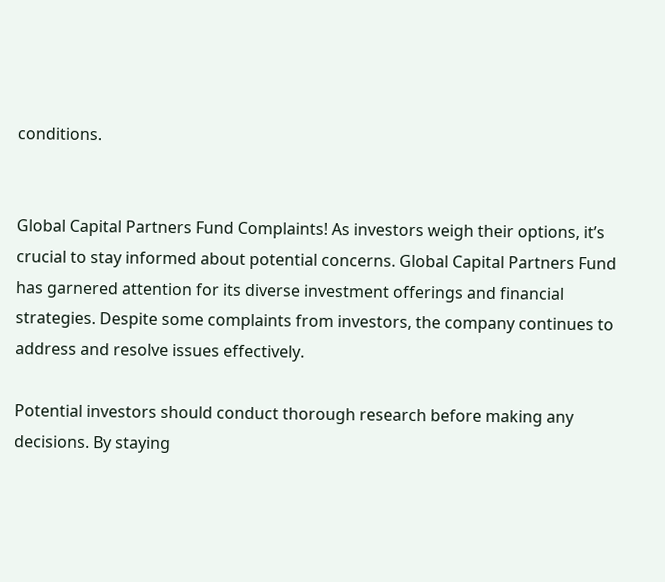conditions.


Global Capital Partners Fund Complaints! As investors weigh their options, it’s crucial to stay informed about potential concerns. Global Capital Partners Fund has garnered attention for its diverse investment offerings and financial strategies. Despite some complaints from investors, the company continues to address and resolve issues effectively.

Potential investors should conduct thorough research before making any decisions. By staying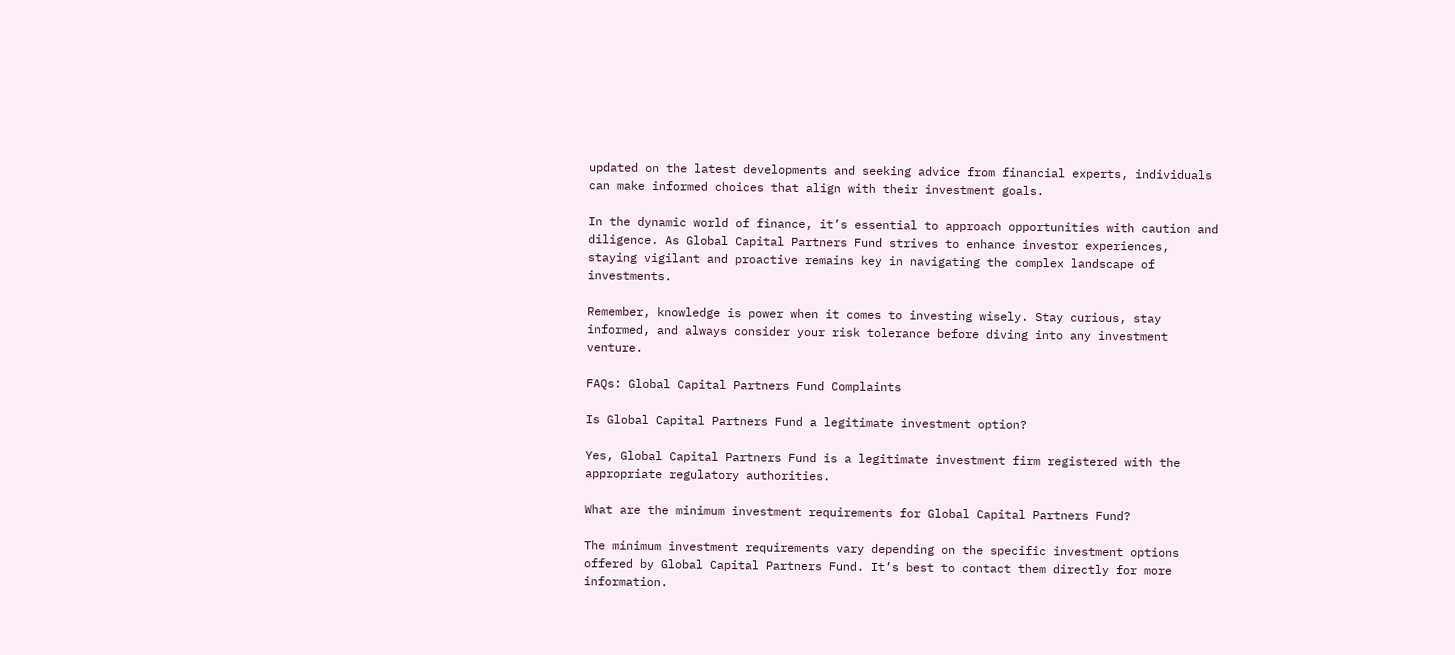updated on the latest developments and seeking advice from financial experts, individuals can make informed choices that align with their investment goals.

In the dynamic world of finance, it’s essential to approach opportunities with caution and diligence. As Global Capital Partners Fund strives to enhance investor experiences, staying vigilant and proactive remains key in navigating the complex landscape of investments.

Remember, knowledge is power when it comes to investing wisely. Stay curious, stay informed, and always consider your risk tolerance before diving into any investment venture.

FAQs: Global Capital Partners Fund Complaints

Is Global Capital Partners Fund a legitimate investment option?

Yes, Global Capital Partners Fund is a legitimate investment firm registered with the appropriate regulatory authorities.

What are the minimum investment requirements for Global Capital Partners Fund?

The minimum investment requirements vary depending on the specific investment options offered by Global Capital Partners Fund. It’s best to contact them directly for more information.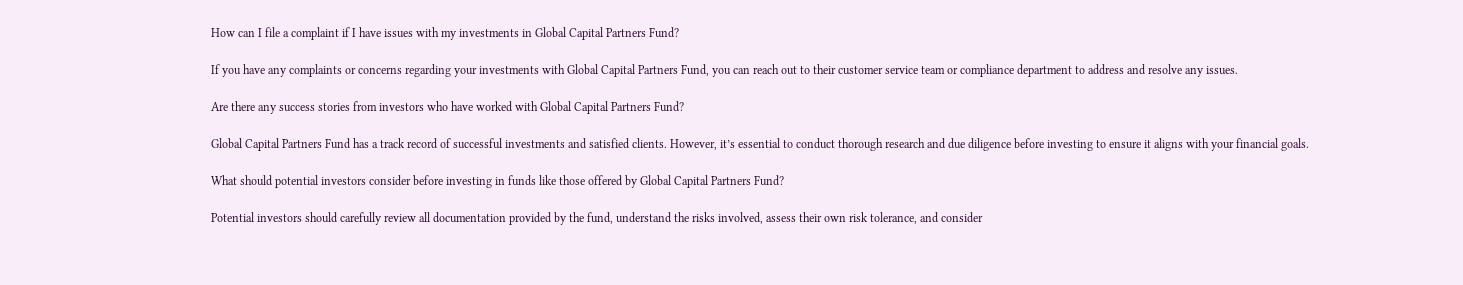How can I file a complaint if I have issues with my investments in Global Capital Partners Fund?

If you have any complaints or concerns regarding your investments with Global Capital Partners Fund, you can reach out to their customer service team or compliance department to address and resolve any issues.

Are there any success stories from investors who have worked with Global Capital Partners Fund?

Global Capital Partners Fund has a track record of successful investments and satisfied clients. However, it’s essential to conduct thorough research and due diligence before investing to ensure it aligns with your financial goals.

What should potential investors consider before investing in funds like those offered by Global Capital Partners Fund?

Potential investors should carefully review all documentation provided by the fund, understand the risks involved, assess their own risk tolerance, and consider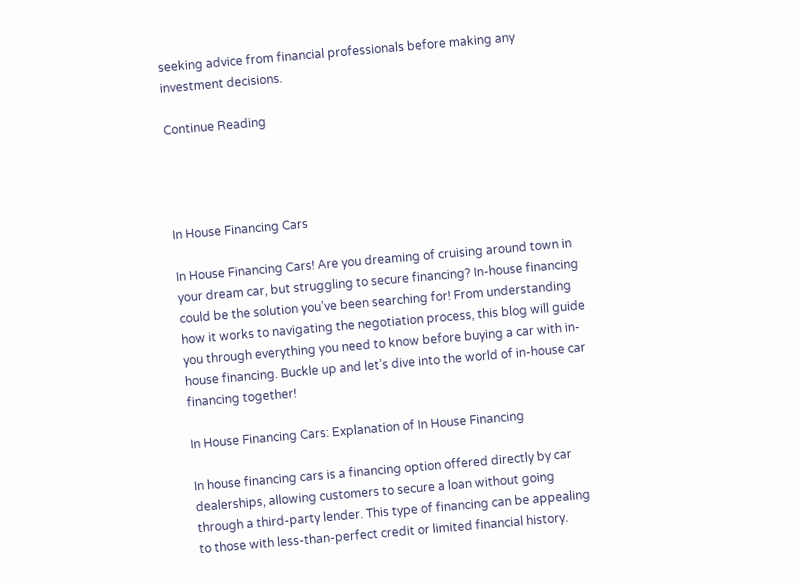seeking advice from financial professionals before making any investment decisions.

Continue Reading




In House Financing Cars

In House Financing Cars! Are you dreaming of cruising around town in your dream car, but struggling to secure financing? In-house financing could be the solution you’ve been searching for! From understanding how it works to navigating the negotiation process, this blog will guide you through everything you need to know before buying a car with in-house financing. Buckle up and let’s dive into the world of in-house car financing together!

In House Financing Cars: Explanation of In House Financing

In house financing cars is a financing option offered directly by car dealerships, allowing customers to secure a loan without going through a third-party lender. This type of financing can be appealing to those with less-than-perfect credit or limited financial history.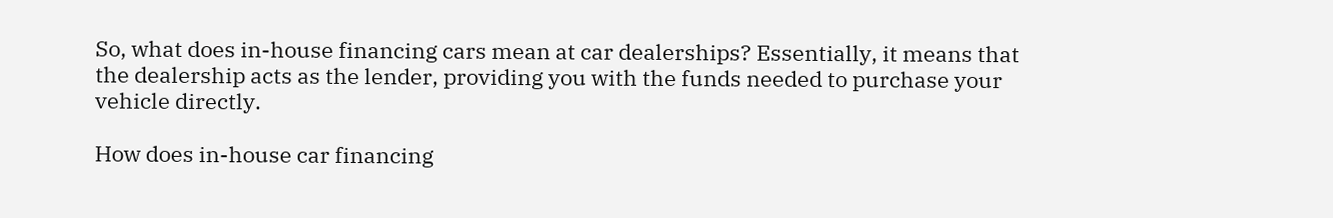So, what does in-house financing cars mean at car dealerships? Essentially, it means that the dealership acts as the lender, providing you with the funds needed to purchase your vehicle directly.

How does in-house car financing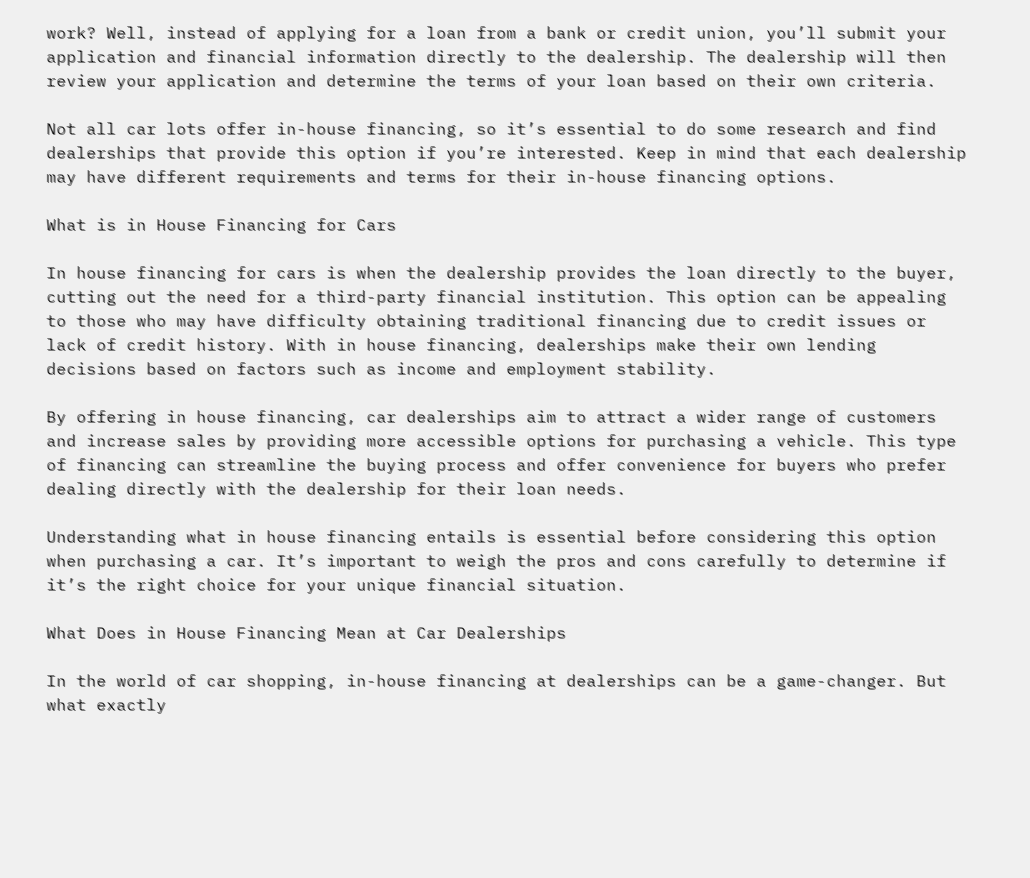work? Well, instead of applying for a loan from a bank or credit union, you’ll submit your application and financial information directly to the dealership. The dealership will then review your application and determine the terms of your loan based on their own criteria.

Not all car lots offer in-house financing, so it’s essential to do some research and find dealerships that provide this option if you’re interested. Keep in mind that each dealership may have different requirements and terms for their in-house financing options.

What is in House Financing for Cars

In house financing for cars is when the dealership provides the loan directly to the buyer, cutting out the need for a third-party financial institution. This option can be appealing to those who may have difficulty obtaining traditional financing due to credit issues or lack of credit history. With in house financing, dealerships make their own lending decisions based on factors such as income and employment stability.

By offering in house financing, car dealerships aim to attract a wider range of customers and increase sales by providing more accessible options for purchasing a vehicle. This type of financing can streamline the buying process and offer convenience for buyers who prefer dealing directly with the dealership for their loan needs.

Understanding what in house financing entails is essential before considering this option when purchasing a car. It’s important to weigh the pros and cons carefully to determine if it’s the right choice for your unique financial situation.

What Does in House Financing Mean at Car Dealerships

In the world of car shopping, in-house financing at dealerships can be a game-changer. But what exactly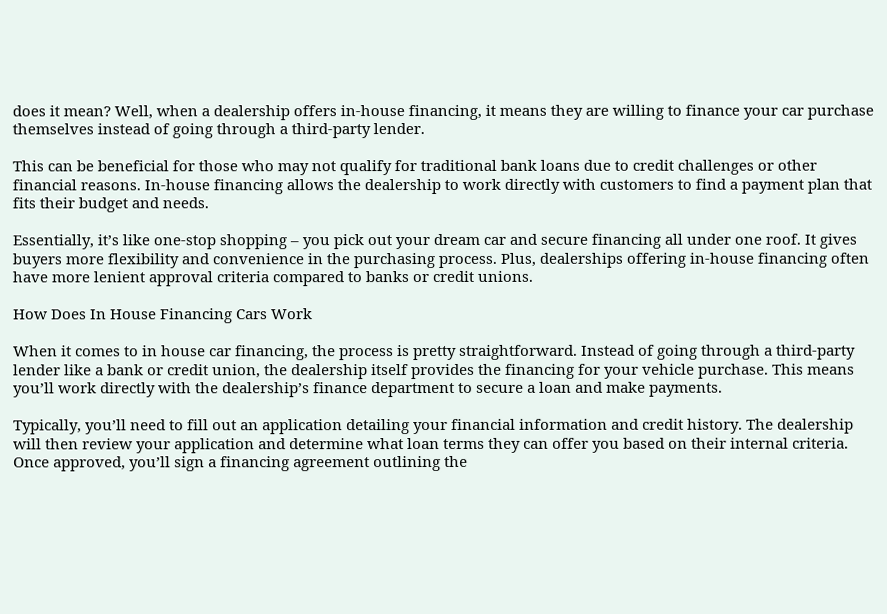does it mean? Well, when a dealership offers in-house financing, it means they are willing to finance your car purchase themselves instead of going through a third-party lender.

This can be beneficial for those who may not qualify for traditional bank loans due to credit challenges or other financial reasons. In-house financing allows the dealership to work directly with customers to find a payment plan that fits their budget and needs.

Essentially, it’s like one-stop shopping – you pick out your dream car and secure financing all under one roof. It gives buyers more flexibility and convenience in the purchasing process. Plus, dealerships offering in-house financing often have more lenient approval criteria compared to banks or credit unions.

How Does In House Financing Cars Work

When it comes to in house car financing, the process is pretty straightforward. Instead of going through a third-party lender like a bank or credit union, the dealership itself provides the financing for your vehicle purchase. This means you’ll work directly with the dealership’s finance department to secure a loan and make payments.

Typically, you’ll need to fill out an application detailing your financial information and credit history. The dealership will then review your application and determine what loan terms they can offer you based on their internal criteria. Once approved, you’ll sign a financing agreement outlining the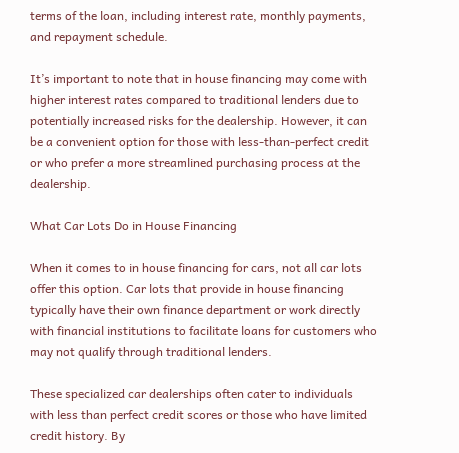terms of the loan, including interest rate, monthly payments, and repayment schedule.

It’s important to note that in house financing may come with higher interest rates compared to traditional lenders due to potentially increased risks for the dealership. However, it can be a convenient option for those with less-than-perfect credit or who prefer a more streamlined purchasing process at the dealership.

What Car Lots Do in House Financing

When it comes to in house financing for cars, not all car lots offer this option. Car lots that provide in house financing typically have their own finance department or work directly with financial institutions to facilitate loans for customers who may not qualify through traditional lenders.

These specialized car dealerships often cater to individuals with less than perfect credit scores or those who have limited credit history. By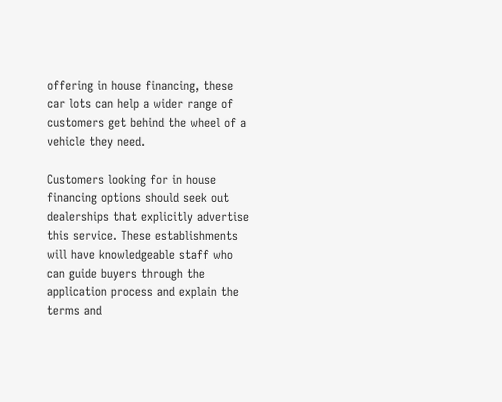offering in house financing, these car lots can help a wider range of customers get behind the wheel of a vehicle they need.

Customers looking for in house financing options should seek out dealerships that explicitly advertise this service. These establishments will have knowledgeable staff who can guide buyers through the application process and explain the terms and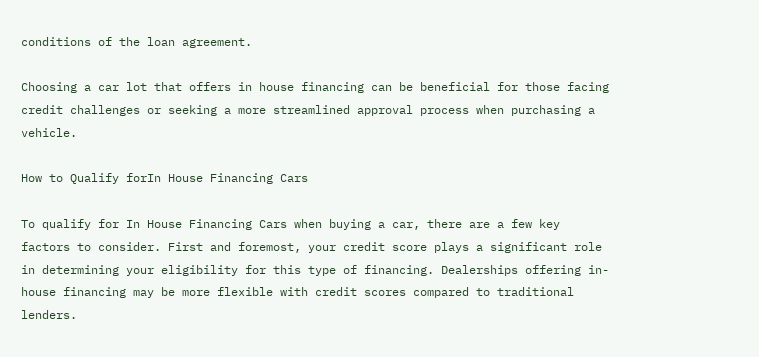conditions of the loan agreement.

Choosing a car lot that offers in house financing can be beneficial for those facing credit challenges or seeking a more streamlined approval process when purchasing a vehicle.

How to Qualify forIn House Financing Cars

To qualify for In House Financing Cars when buying a car, there are a few key factors to consider. First and foremost, your credit score plays a significant role in determining your eligibility for this type of financing. Dealerships offering in-house financing may be more flexible with credit scores compared to traditional lenders.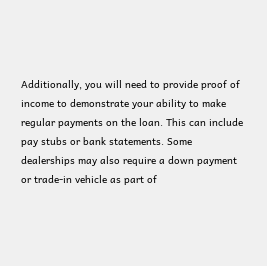Additionally, you will need to provide proof of income to demonstrate your ability to make regular payments on the loan. This can include pay stubs or bank statements. Some dealerships may also require a down payment or trade-in vehicle as part of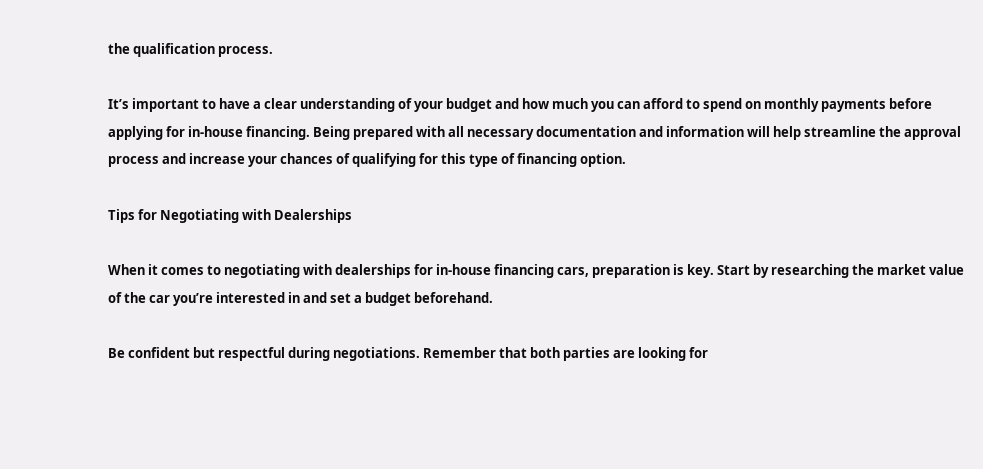the qualification process.

It’s important to have a clear understanding of your budget and how much you can afford to spend on monthly payments before applying for in-house financing. Being prepared with all necessary documentation and information will help streamline the approval process and increase your chances of qualifying for this type of financing option.

Tips for Negotiating with Dealerships

When it comes to negotiating with dealerships for in-house financing cars, preparation is key. Start by researching the market value of the car you’re interested in and set a budget beforehand.

Be confident but respectful during negotiations. Remember that both parties are looking for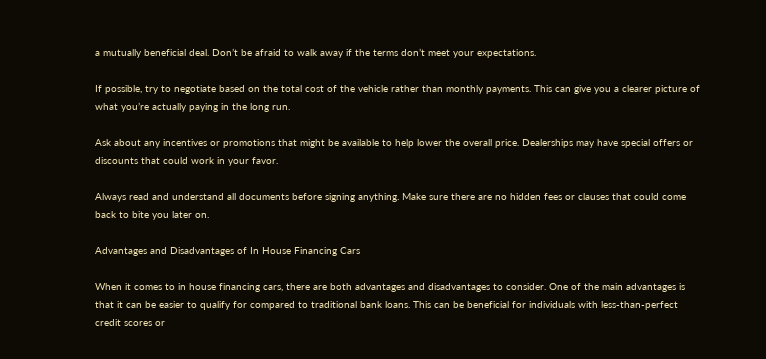a mutually beneficial deal. Don’t be afraid to walk away if the terms don’t meet your expectations.

If possible, try to negotiate based on the total cost of the vehicle rather than monthly payments. This can give you a clearer picture of what you’re actually paying in the long run.

Ask about any incentives or promotions that might be available to help lower the overall price. Dealerships may have special offers or discounts that could work in your favor.

Always read and understand all documents before signing anything. Make sure there are no hidden fees or clauses that could come back to bite you later on.

Advantages and Disadvantages of In House Financing Cars

When it comes to in house financing cars, there are both advantages and disadvantages to consider. One of the main advantages is that it can be easier to qualify for compared to traditional bank loans. This can be beneficial for individuals with less-than-perfect credit scores or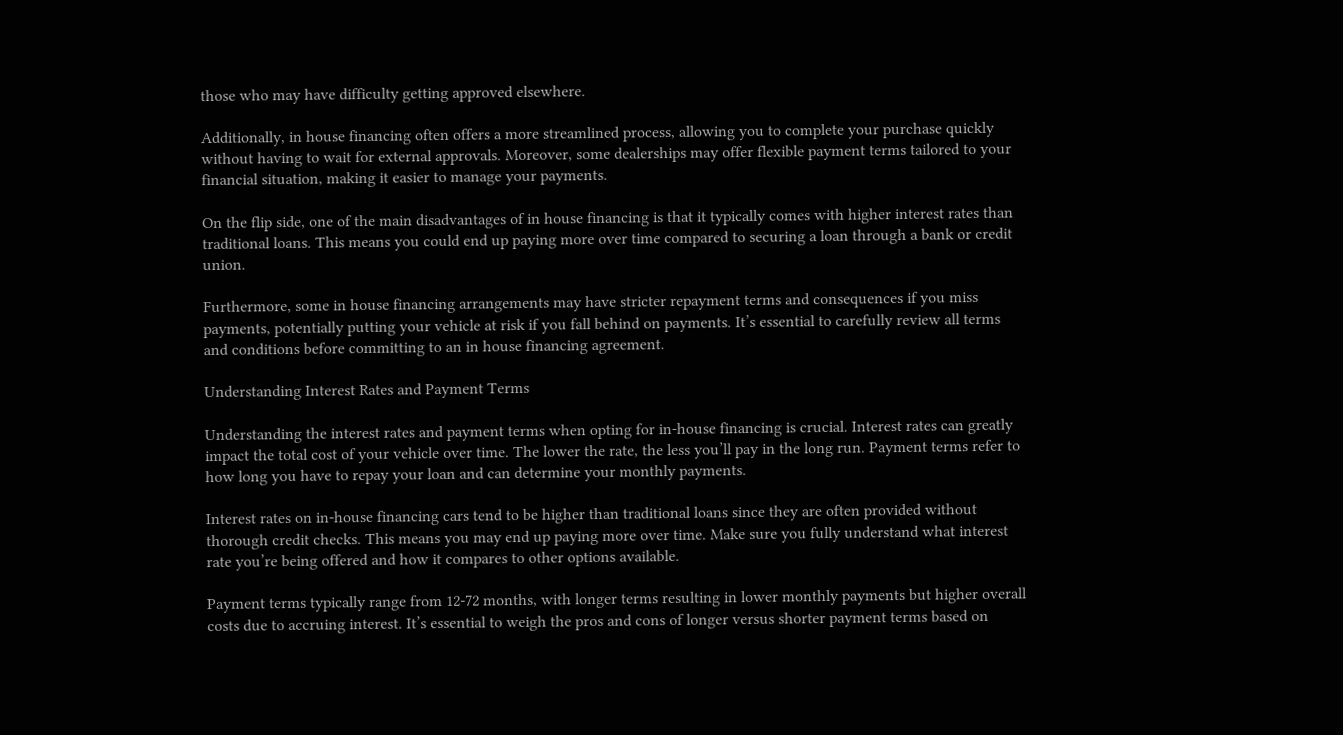those who may have difficulty getting approved elsewhere.

Additionally, in house financing often offers a more streamlined process, allowing you to complete your purchase quickly without having to wait for external approvals. Moreover, some dealerships may offer flexible payment terms tailored to your financial situation, making it easier to manage your payments.

On the flip side, one of the main disadvantages of in house financing is that it typically comes with higher interest rates than traditional loans. This means you could end up paying more over time compared to securing a loan through a bank or credit union.

Furthermore, some in house financing arrangements may have stricter repayment terms and consequences if you miss payments, potentially putting your vehicle at risk if you fall behind on payments. It’s essential to carefully review all terms and conditions before committing to an in house financing agreement.

Understanding Interest Rates and Payment Terms

Understanding the interest rates and payment terms when opting for in-house financing is crucial. Interest rates can greatly impact the total cost of your vehicle over time. The lower the rate, the less you’ll pay in the long run. Payment terms refer to how long you have to repay your loan and can determine your monthly payments.

Interest rates on in-house financing cars tend to be higher than traditional loans since they are often provided without thorough credit checks. This means you may end up paying more over time. Make sure you fully understand what interest rate you’re being offered and how it compares to other options available.

Payment terms typically range from 12-72 months, with longer terms resulting in lower monthly payments but higher overall costs due to accruing interest. It’s essential to weigh the pros and cons of longer versus shorter payment terms based on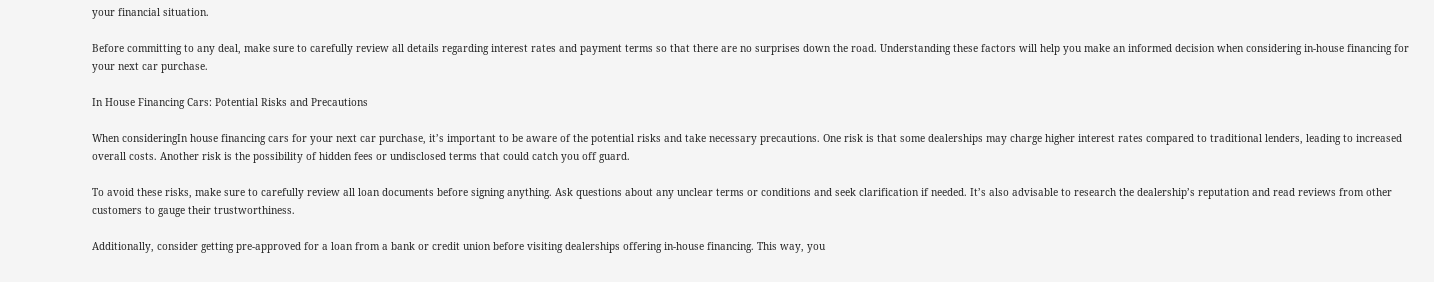your financial situation.

Before committing to any deal, make sure to carefully review all details regarding interest rates and payment terms so that there are no surprises down the road. Understanding these factors will help you make an informed decision when considering in-house financing for your next car purchase.

In House Financing Cars: Potential Risks and Precautions

When consideringIn house financing cars for your next car purchase, it’s important to be aware of the potential risks and take necessary precautions. One risk is that some dealerships may charge higher interest rates compared to traditional lenders, leading to increased overall costs. Another risk is the possibility of hidden fees or undisclosed terms that could catch you off guard.

To avoid these risks, make sure to carefully review all loan documents before signing anything. Ask questions about any unclear terms or conditions and seek clarification if needed. It’s also advisable to research the dealership’s reputation and read reviews from other customers to gauge their trustworthiness.

Additionally, consider getting pre-approved for a loan from a bank or credit union before visiting dealerships offering in-house financing. This way, you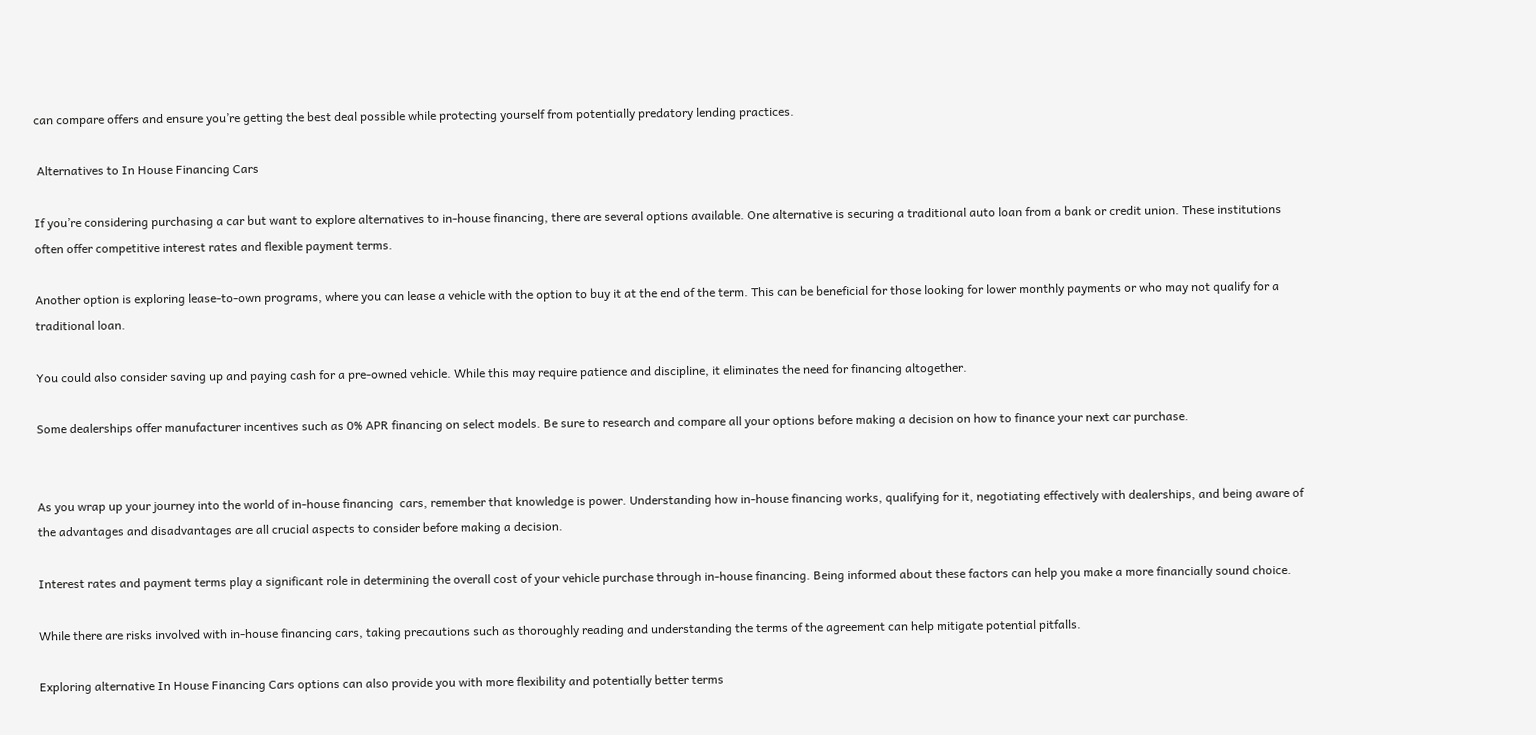can compare offers and ensure you’re getting the best deal possible while protecting yourself from potentially predatory lending practices.

 Alternatives to In House Financing Cars

If you’re considering purchasing a car but want to explore alternatives to in-house financing, there are several options available. One alternative is securing a traditional auto loan from a bank or credit union. These institutions often offer competitive interest rates and flexible payment terms.

Another option is exploring lease-to-own programs, where you can lease a vehicle with the option to buy it at the end of the term. This can be beneficial for those looking for lower monthly payments or who may not qualify for a traditional loan.

You could also consider saving up and paying cash for a pre-owned vehicle. While this may require patience and discipline, it eliminates the need for financing altogether.

Some dealerships offer manufacturer incentives such as 0% APR financing on select models. Be sure to research and compare all your options before making a decision on how to finance your next car purchase.


As you wrap up your journey into the world of in-house financing  cars, remember that knowledge is power. Understanding how in-house financing works, qualifying for it, negotiating effectively with dealerships, and being aware of the advantages and disadvantages are all crucial aspects to consider before making a decision.

Interest rates and payment terms play a significant role in determining the overall cost of your vehicle purchase through in-house financing. Being informed about these factors can help you make a more financially sound choice.

While there are risks involved with in-house financing cars, taking precautions such as thoroughly reading and understanding the terms of the agreement can help mitigate potential pitfalls.

Exploring alternative In House Financing Cars options can also provide you with more flexibility and potentially better terms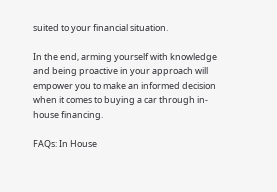suited to your financial situation.

In the end, arming yourself with knowledge and being proactive in your approach will empower you to make an informed decision when it comes to buying a car through in-house financing.

FAQs: In House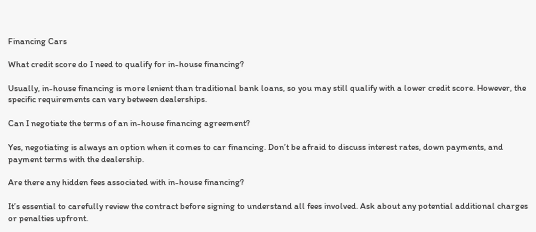Financing Cars

What credit score do I need to qualify for in-house financing?

Usually, in-house financing is more lenient than traditional bank loans, so you may still qualify with a lower credit score. However, the specific requirements can vary between dealerships.

Can I negotiate the terms of an in-house financing agreement?

Yes, negotiating is always an option when it comes to car financing. Don’t be afraid to discuss interest rates, down payments, and payment terms with the dealership.

Are there any hidden fees associated with in-house financing?

It’s essential to carefully review the contract before signing to understand all fees involved. Ask about any potential additional charges or penalties upfront.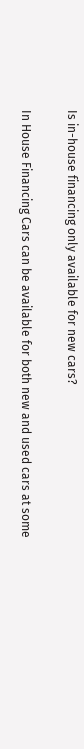Is in-house financing only available for new cars?

In House Financing Cars can be available for both new and used cars at some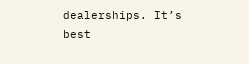dealerships. It’s best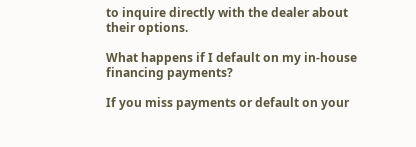to inquire directly with the dealer about their options.

What happens if I default on my in-house financing payments?

If you miss payments or default on your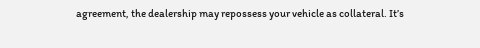agreement, the dealership may repossess your vehicle as collateral. It’s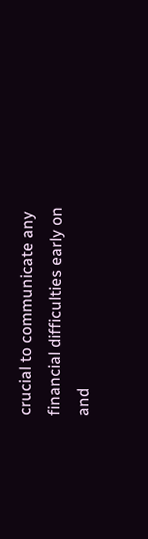crucial to communicate any financial difficulties early on and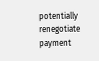potentially renegotiate payment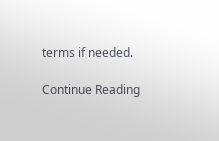terms if needed.

Continue Reading